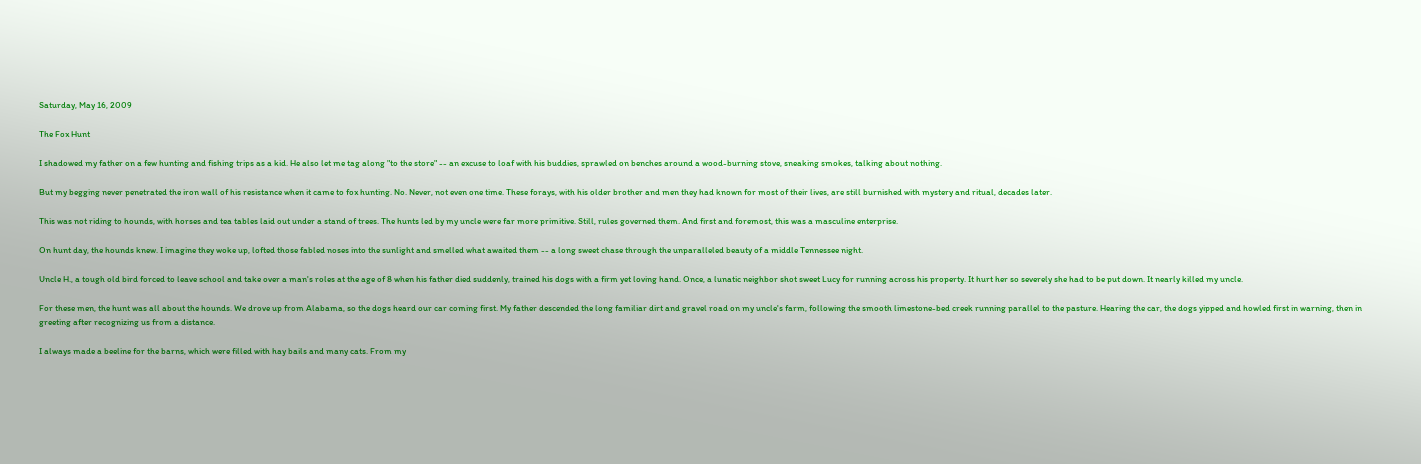Saturday, May 16, 2009

The Fox Hunt

I shadowed my father on a few hunting and fishing trips as a kid. He also let me tag along "to the store" -- an excuse to loaf with his buddies, sprawled on benches around a wood-burning stove, sneaking smokes, talking about nothing.

But my begging never penetrated the iron wall of his resistance when it came to fox hunting. No. Never, not even one time. These forays, with his older brother and men they had known for most of their lives, are still burnished with mystery and ritual, decades later.

This was not riding to hounds, with horses and tea tables laid out under a stand of trees. The hunts led by my uncle were far more primitive. Still, rules governed them. And first and foremost, this was a masculine enterprise.

On hunt day, the hounds knew. I imagine they woke up, lofted those fabled noses into the sunlight and smelled what awaited them -- a long sweet chase through the unparalleled beauty of a middle Tennessee night.

Uncle H., a tough old bird forced to leave school and take over a man's roles at the age of 8 when his father died suddenly, trained his dogs with a firm yet loving hand. Once, a lunatic neighbor shot sweet Lucy for running across his property. It hurt her so severely she had to be put down. It nearly killed my uncle.

For these men, the hunt was all about the hounds. We drove up from Alabama, so the dogs heard our car coming first. My father descended the long familiar dirt and gravel road on my uncle's farm, following the smooth limestone-bed creek running parallel to the pasture. Hearing the car, the dogs yipped and howled first in warning, then in greeting after recognizing us from a distance.

I always made a beeline for the barns, which were filled with hay bails and many cats. From my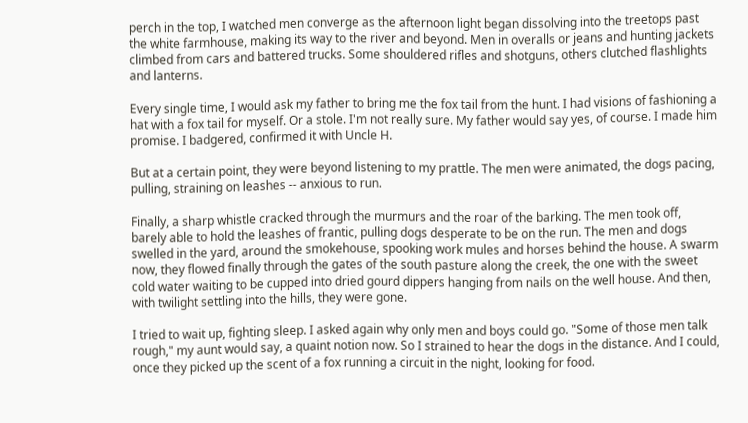perch in the top, I watched men converge as the afternoon light began dissolving into the treetops past the white farmhouse, making its way to the river and beyond. Men in overalls or jeans and hunting jackets climbed from cars and battered trucks. Some shouldered rifles and shotguns, others clutched flashlights and lanterns.

Every single time, I would ask my father to bring me the fox tail from the hunt. I had visions of fashioning a hat with a fox tail for myself. Or a stole. I'm not really sure. My father would say yes, of course. I made him promise. I badgered, confirmed it with Uncle H.

But at a certain point, they were beyond listening to my prattle. The men were animated, the dogs pacing, pulling, straining on leashes -- anxious to run.

Finally, a sharp whistle cracked through the murmurs and the roar of the barking. The men took off, barely able to hold the leashes of frantic, pulling dogs desperate to be on the run. The men and dogs swelled in the yard, around the smokehouse, spooking work mules and horses behind the house. A swarm now, they flowed finally through the gates of the south pasture along the creek, the one with the sweet cold water waiting to be cupped into dried gourd dippers hanging from nails on the well house. And then, with twilight settling into the hills, they were gone.

I tried to wait up, fighting sleep. I asked again why only men and boys could go. "Some of those men talk rough," my aunt would say, a quaint notion now. So I strained to hear the dogs in the distance. And I could, once they picked up the scent of a fox running a circuit in the night, looking for food.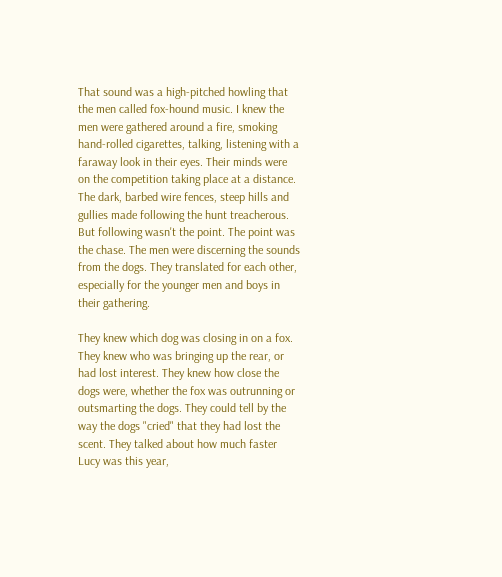That sound was a high-pitched howling that the men called fox-hound music. I knew the men were gathered around a fire, smoking hand-rolled cigarettes, talking, listening with a faraway look in their eyes. Their minds were on the competition taking place at a distance. The dark, barbed wire fences, steep hills and gullies made following the hunt treacherous. But following wasn't the point. The point was the chase. The men were discerning the sounds from the dogs. They translated for each other, especially for the younger men and boys in their gathering.

They knew which dog was closing in on a fox. They knew who was bringing up the rear, or had lost interest. They knew how close the dogs were, whether the fox was outrunning or outsmarting the dogs. They could tell by the way the dogs "cried" that they had lost the scent. They talked about how much faster Lucy was this year,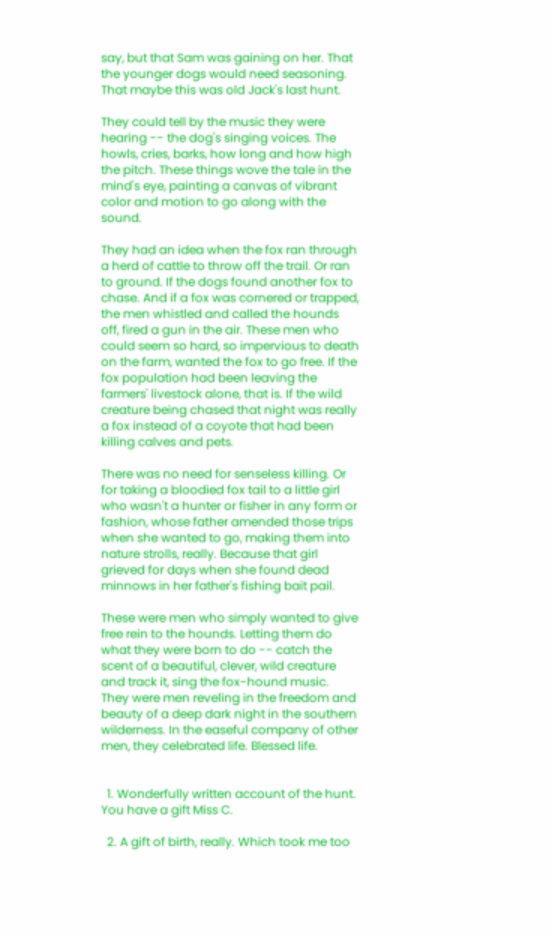say, but that Sam was gaining on her. That the younger dogs would need seasoning. That maybe this was old Jack's last hunt.

They could tell by the music they were hearing -- the dog's singing voices. The howls, cries, barks, how long and how high the pitch. These things wove the tale in the mind's eye, painting a canvas of vibrant color and motion to go along with the sound.

They had an idea when the fox ran through a herd of cattle to throw off the trail. Or ran to ground. If the dogs found another fox to chase. And if a fox was cornered or trapped, the men whistled and called the hounds off, fired a gun in the air. These men who could seem so hard, so impervious to death on the farm, wanted the fox to go free. If the fox population had been leaving the farmers' livestock alone, that is. If the wild creature being chased that night was really a fox instead of a coyote that had been killing calves and pets.

There was no need for senseless killing. Or for taking a bloodied fox tail to a little girl who wasn't a hunter or fisher in any form or fashion, whose father amended those trips when she wanted to go, making them into nature strolls, really. Because that girl grieved for days when she found dead minnows in her father's fishing bait pail.

These were men who simply wanted to give free rein to the hounds. Letting them do what they were born to do -- catch the scent of a beautiful, clever, wild creature and track it, sing the fox-hound music. They were men reveling in the freedom and beauty of a deep dark night in the southern wilderness. In the easeful company of other men, they celebrated life. Blessed life.


  1. Wonderfully written account of the hunt. You have a gift Miss C.

  2. A gift of birth, really. Which took me too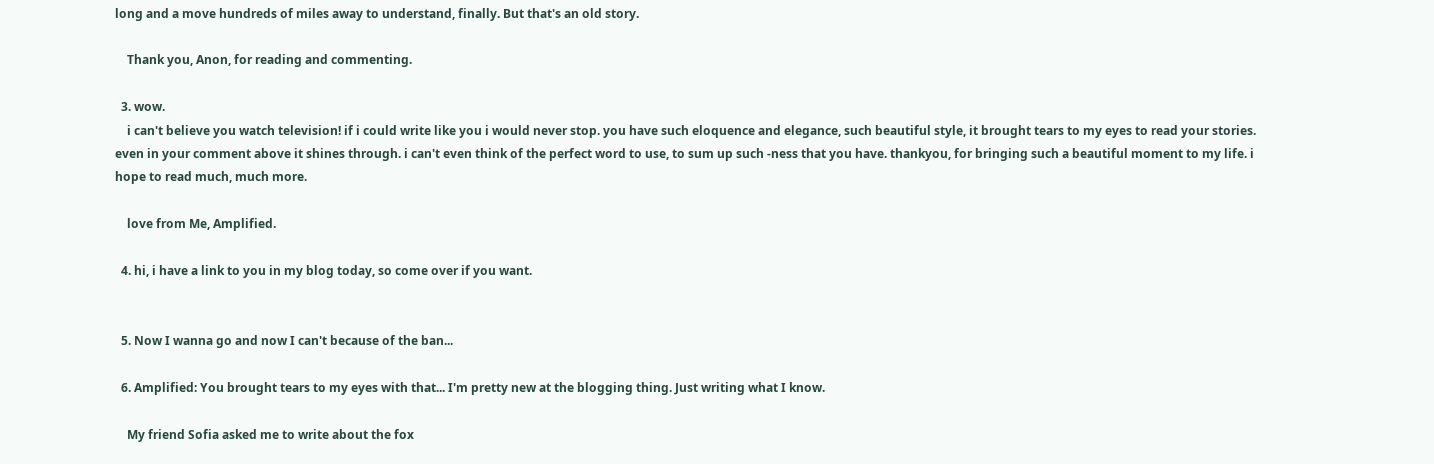long and a move hundreds of miles away to understand, finally. But that's an old story.

    Thank you, Anon, for reading and commenting.

  3. wow.
    i can't believe you watch television! if i could write like you i would never stop. you have such eloquence and elegance, such beautiful style, it brought tears to my eyes to read your stories. even in your comment above it shines through. i can't even think of the perfect word to use, to sum up such -ness that you have. thankyou, for bringing such a beautiful moment to my life. i hope to read much, much more.

    love from Me, Amplified.

  4. hi, i have a link to you in my blog today, so come over if you want.


  5. Now I wanna go and now I can't because of the ban...

  6. Amplified: You brought tears to my eyes with that... I'm pretty new at the blogging thing. Just writing what I know.

    My friend Sofia asked me to write about the fox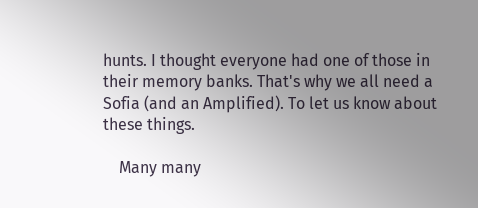hunts. I thought everyone had one of those in their memory banks. That's why we all need a Sofia (and an Amplified). To let us know about these things.

    Many many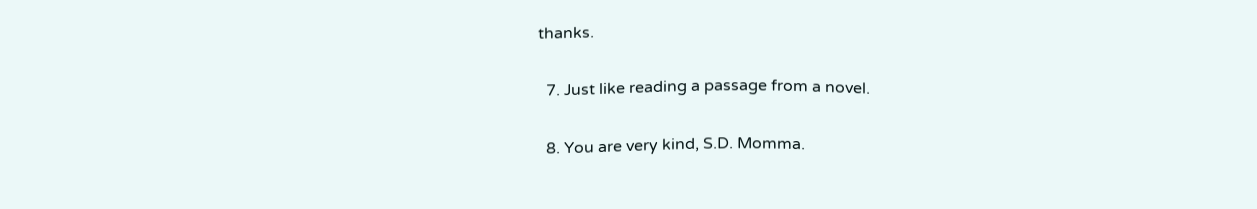thanks.

  7. Just like reading a passage from a novel.

  8. You are very kind, S.D. Momma.